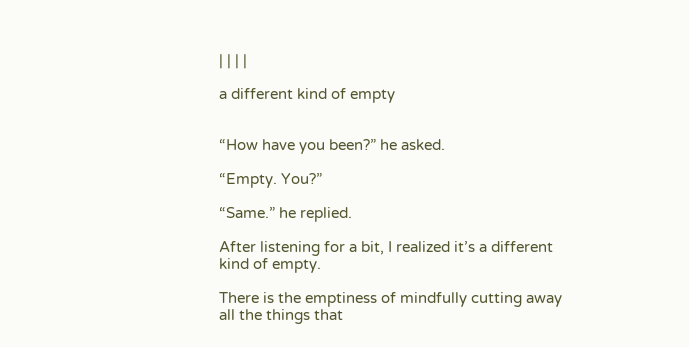| | | |

a different kind of empty


“How have you been?” he asked.

“Empty. You?”

“Same.” he replied.

After listening for a bit, I realized it’s a different kind of empty.

There is the emptiness of mindfully cutting away
all the things that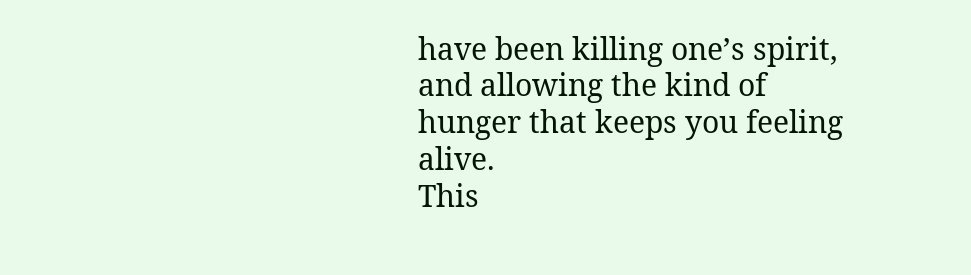have been killing one’s spirit,
and allowing the kind of hunger that keeps you feeling alive.
This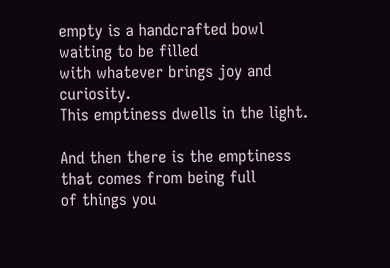empty is a handcrafted bowl waiting to be filled
with whatever brings joy and curiosity.
This emptiness dwells in the light.

And then there is the emptiness that comes from being full
of things you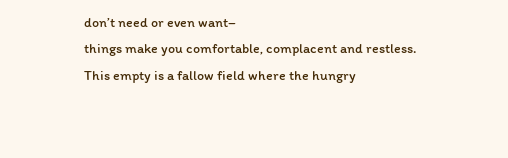don’t need or even want–
things make you comfortable, complacent and restless.
This empty is a fallow field where the hungry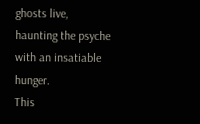ghosts live,
haunting the psyche with an insatiable hunger.
This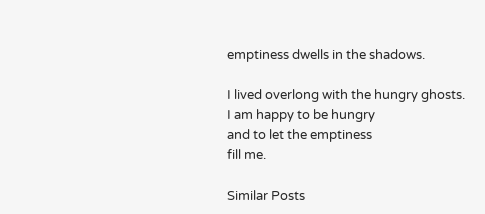emptiness dwells in the shadows.

I lived overlong with the hungry ghosts.
I am happy to be hungry
and to let the emptiness
fill me.

Similar Posts